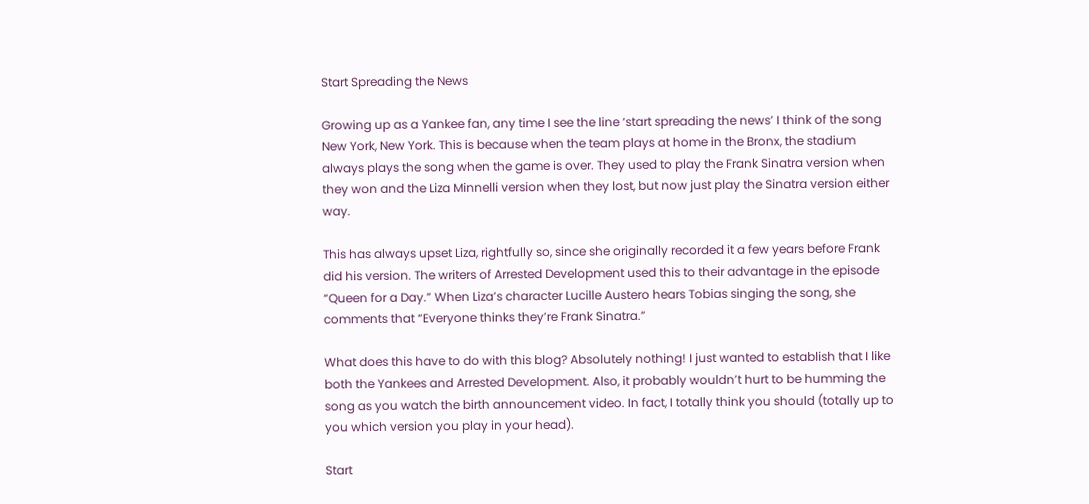Start Spreading the News

Growing up as a Yankee fan, any time I see the line ‘start spreading the news’ I think of the song New York, New York. This is because when the team plays at home in the Bronx, the stadium always plays the song when the game is over. They used to play the Frank Sinatra version when they won and the Liza Minnelli version when they lost, but now just play the Sinatra version either way.

This has always upset Liza, rightfully so, since she originally recorded it a few years before Frank did his version. The writers of Arrested Development used this to their advantage in the episode “Queen for a Day.” When Liza’s character Lucille Austero hears Tobias singing the song, she comments that “Everyone thinks they’re Frank Sinatra.”

What does this have to do with this blog? Absolutely nothing! I just wanted to establish that I like both the Yankees and Arrested Development. Also, it probably wouldn’t hurt to be humming the song as you watch the birth announcement video. In fact, I totally think you should (totally up to you which version you play in your head).

Start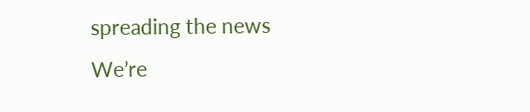spreading the news
We’re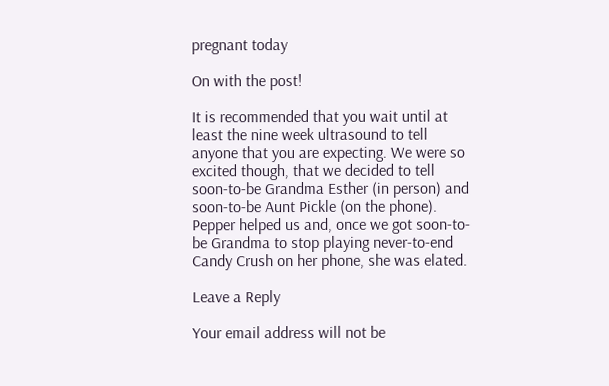pregnant today

On with the post!

It is recommended that you wait until at least the nine week ultrasound to tell anyone that you are expecting. We were so excited though, that we decided to tell soon-to-be Grandma Esther (in person) and soon-to-be Aunt Pickle (on the phone). Pepper helped us and, once we got soon-to-be Grandma to stop playing never-to-end Candy Crush on her phone, she was elated.

Leave a Reply

Your email address will not be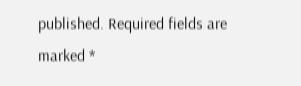published. Required fields are marked *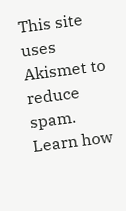This site uses Akismet to reduce spam. Learn how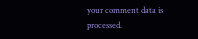your comment data is processed.